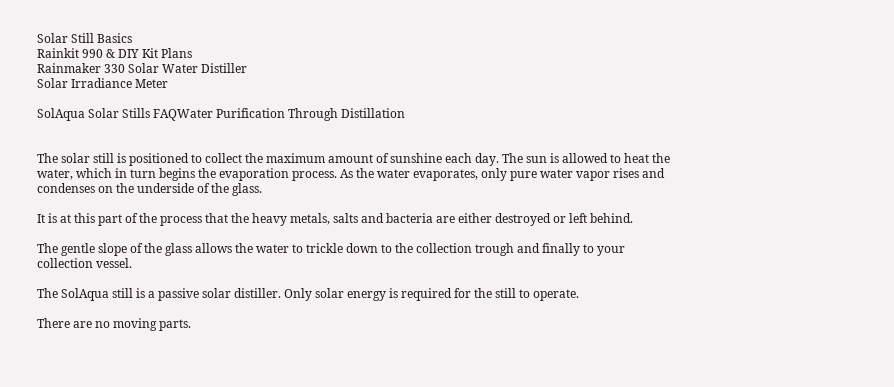Solar Still Basics
Rainkit 990 & DIY Kit Plans
Rainmaker 330 Solar Water Distiller
Solar Irradiance Meter

SolAqua Solar Stills FAQWater Purification Through Distillation


The solar still is positioned to collect the maximum amount of sunshine each day. The sun is allowed to heat the water, which in turn begins the evaporation process. As the water evaporates, only pure water vapor rises and condenses on the underside of the glass.

It is at this part of the process that the heavy metals, salts and bacteria are either destroyed or left behind.

The gentle slope of the glass allows the water to trickle down to the collection trough and finally to your collection vessel.

The SolAqua still is a passive solar distiller. Only solar energy is required for the still to operate.

There are no moving parts.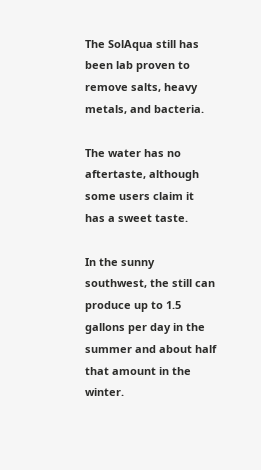The SolAqua still has been lab proven to remove salts, heavy metals, and bacteria.

The water has no aftertaste, although some users claim it has a sweet taste.

In the sunny southwest, the still can produce up to 1.5 gallons per day in the summer and about half that amount in the winter.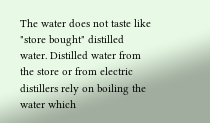The water does not taste like "store bought" distilled water. Distilled water from the store or from electric distillers rely on boiling the water which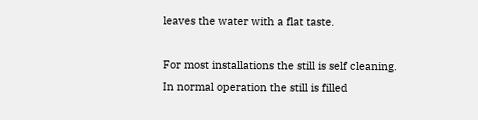leaves the water with a flat taste.

For most installations the still is self cleaning. In normal operation the still is filled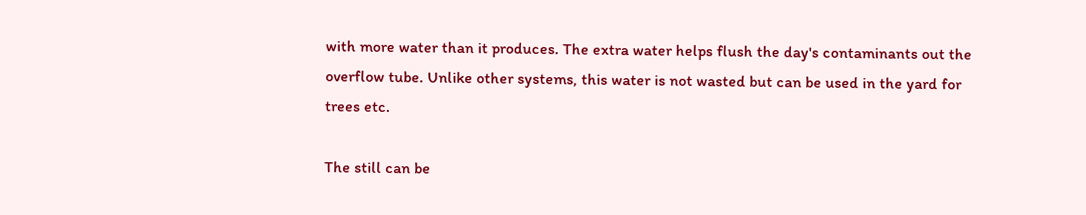with more water than it produces. The extra water helps flush the day's contaminants out the overflow tube. Unlike other systems, this water is not wasted but can be used in the yard for trees etc.

The still can be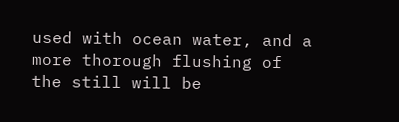used with ocean water, and a more thorough flushing of the still will be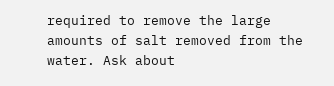required to remove the large amounts of salt removed from the water. Ask about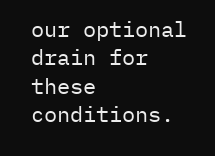our optional drain for these conditions.